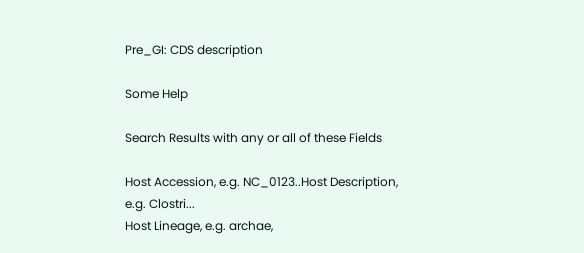Pre_GI: CDS description

Some Help

Search Results with any or all of these Fields

Host Accession, e.g. NC_0123..Host Description, e.g. Clostri...
Host Lineage, e.g. archae,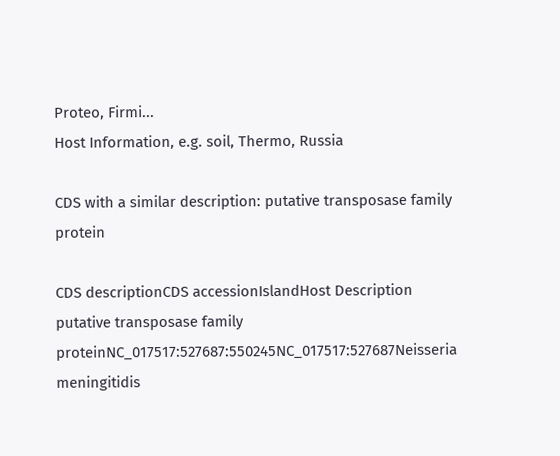Proteo, Firmi...
Host Information, e.g. soil, Thermo, Russia

CDS with a similar description: putative transposase family protein

CDS descriptionCDS accessionIslandHost Description
putative transposase family proteinNC_017517:527687:550245NC_017517:527687Neisseria meningitidis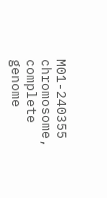M01-240355 chromosome, complete genome